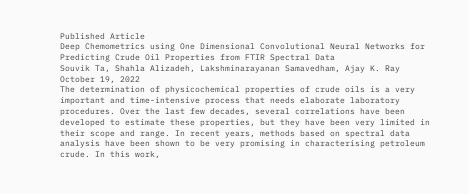Published Article
Deep Chemometrics using One Dimensional Convolutional Neural Networks for Predicting Crude Oil Properties from FTIR Spectral Data
Souvik Ta, Shahla Alizadeh, Lakshminarayanan Samavedham, Ajay K. Ray
October 19, 2022
The determination of physicochemical properties of crude oils is a very important and time-intensive process that needs elaborate laboratory procedures. Over the last few decades, several correlations have been developed to estimate these properties, but they have been very limited in their scope and range. In recent years, methods based on spectral data analysis have been shown to be very promising in characterising petroleum crude. In this work,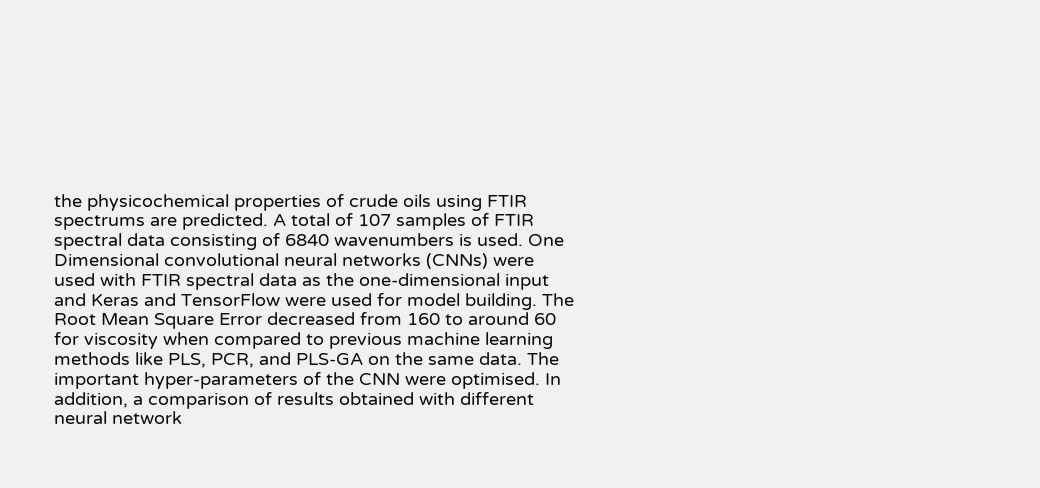the physicochemical properties of crude oils using FTIR spectrums are predicted. A total of 107 samples of FTIR spectral data consisting of 6840 wavenumbers is used. One Dimensional convolutional neural networks (CNNs) were used with FTIR spectral data as the one-dimensional input and Keras and TensorFlow were used for model building. The Root Mean Square Error decreased from 160 to around 60 for viscosity when compared to previous machine learning methods like PLS, PCR, and PLS-GA on the same data. The important hyper-parameters of the CNN were optimised. In addition, a comparison of results obtained with different neural network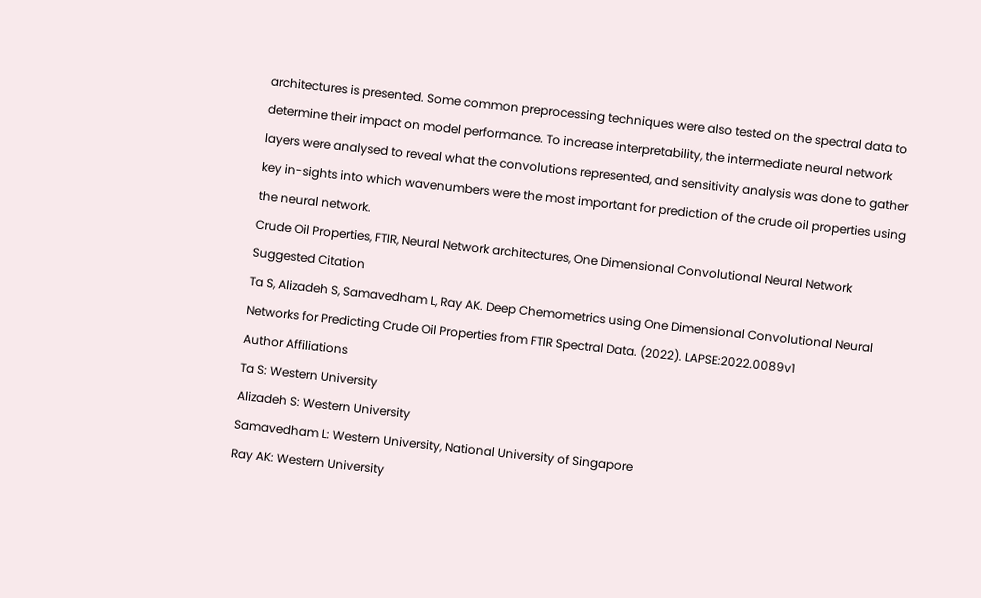architectures is presented. Some common preprocessing techniques were also tested on the spectral data to determine their impact on model performance. To increase interpretability, the intermediate neural network layers were analysed to reveal what the convolutions represented, and sensitivity analysis was done to gather key in-sights into which wavenumbers were the most important for prediction of the crude oil properties using the neural network.
Crude Oil Properties, FTIR, Neural Network architectures, One Dimensional Convolutional Neural Network
Suggested Citation
Ta S, Alizadeh S, Samavedham L, Ray AK. Deep Chemometrics using One Dimensional Convolutional Neural Networks for Predicting Crude Oil Properties from FTIR Spectral Data. (2022). LAPSE:2022.0089v1
Author Affiliations
Ta S: Western University
Alizadeh S: Western University
Samavedham L: Western University, National University of Singapore
Ray AK: Western University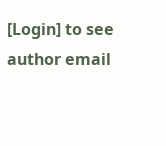[Login] to see author email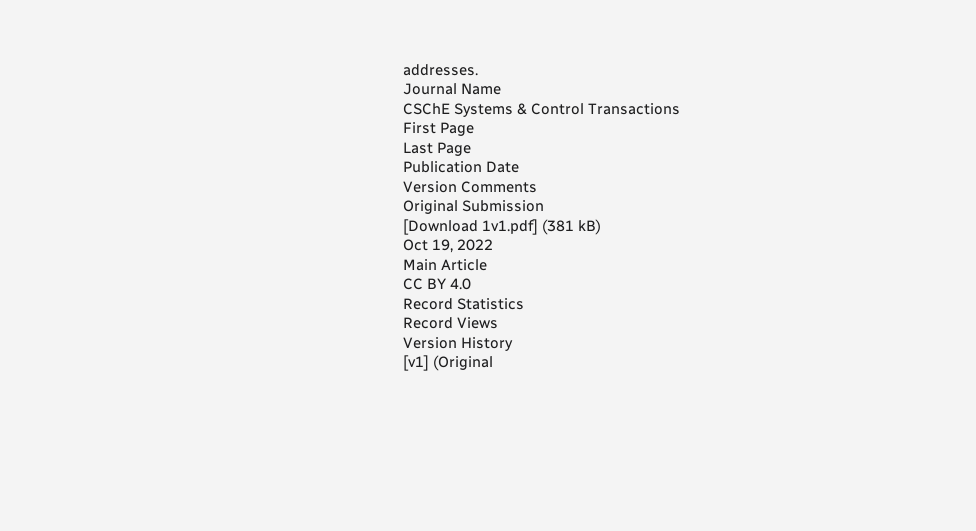addresses.
Journal Name
CSChE Systems & Control Transactions
First Page
Last Page
Publication Date
Version Comments
Original Submission
[Download 1v1.pdf] (381 kB)
Oct 19, 2022
Main Article
CC BY 4.0
Record Statistics
Record Views
Version History
[v1] (Original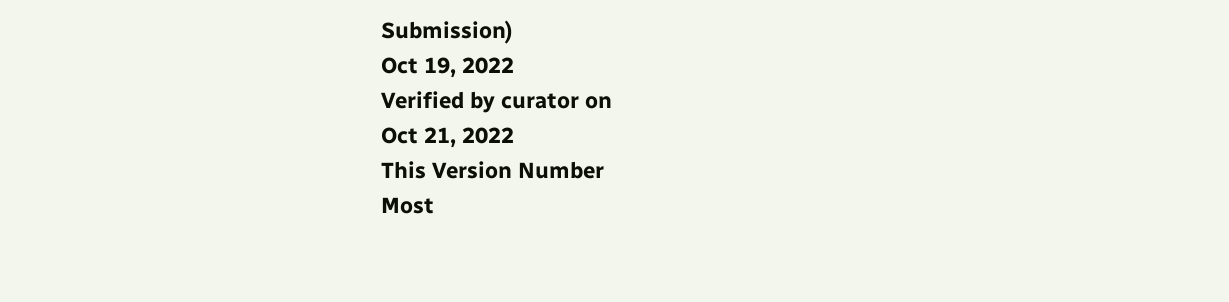Submission)
Oct 19, 2022
Verified by curator on
Oct 21, 2022
This Version Number
Most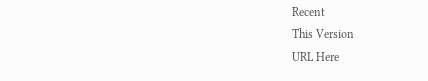Recent
This Version
URL Here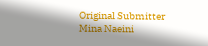Original Submitter
Mina Naeini